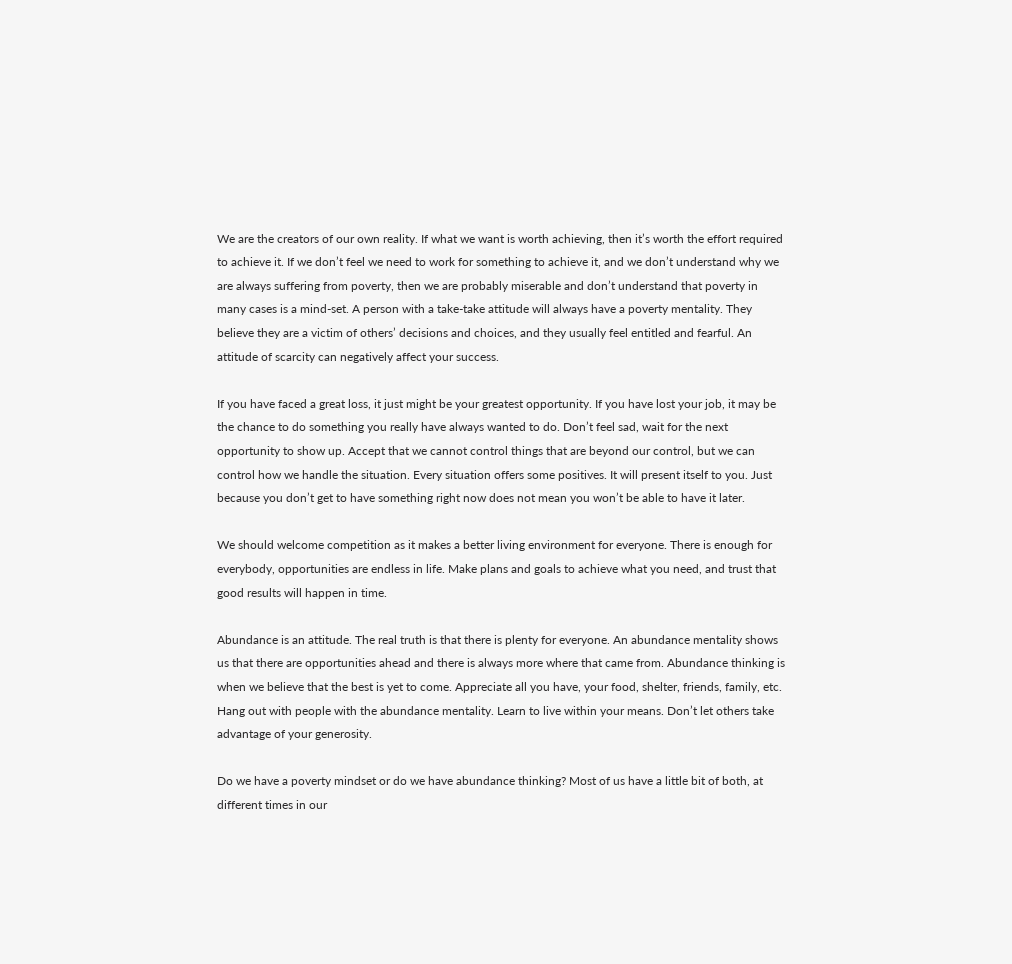We are the creators of our own reality. If what we want is worth achieving, then it’s worth the effort required to achieve it. If we don’t feel we need to work for something to achieve it, and we don’t understand why we are always suffering from poverty, then we are probably miserable and don’t understand that poverty in many cases is a mind-set. A person with a take-take attitude will always have a poverty mentality. They believe they are a victim of others’ decisions and choices, and they usually feel entitled and fearful. An attitude of scarcity can negatively affect your success.

If you have faced a great loss, it just might be your greatest opportunity. If you have lost your job, it may be the chance to do something you really have always wanted to do. Don’t feel sad, wait for the next opportunity to show up. Accept that we cannot control things that are beyond our control, but we can control how we handle the situation. Every situation offers some positives. It will present itself to you. Just because you don’t get to have something right now does not mean you won’t be able to have it later.

We should welcome competition as it makes a better living environment for everyone. There is enough for everybody, opportunities are endless in life. Make plans and goals to achieve what you need, and trust that good results will happen in time.

Abundance is an attitude. The real truth is that there is plenty for everyone. An abundance mentality shows us that there are opportunities ahead and there is always more where that came from. Abundance thinking is when we believe that the best is yet to come. Appreciate all you have, your food, shelter, friends, family, etc. Hang out with people with the abundance mentality. Learn to live within your means. Don’t let others take advantage of your generosity.

Do we have a poverty mindset or do we have abundance thinking? Most of us have a little bit of both, at different times in our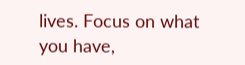lives. Focus on what you have,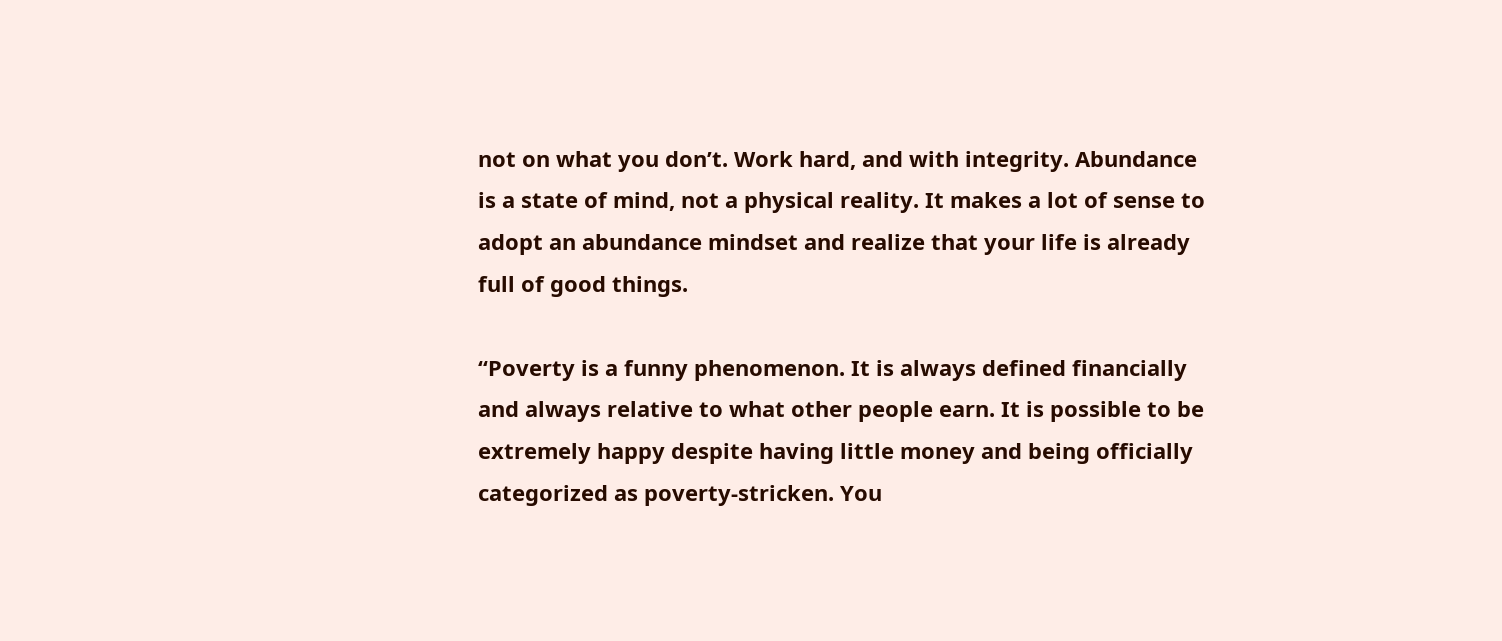not on what you don’t. Work hard, and with integrity. Abundance is a state of mind, not a physical reality. It makes a lot of sense to adopt an abundance mindset and realize that your life is already full of good things.

“Poverty is a funny phenomenon. It is always defined financially and always relative to what other people earn. It is possible to be extremely happy despite having little money and being officially categorized as poverty-stricken. You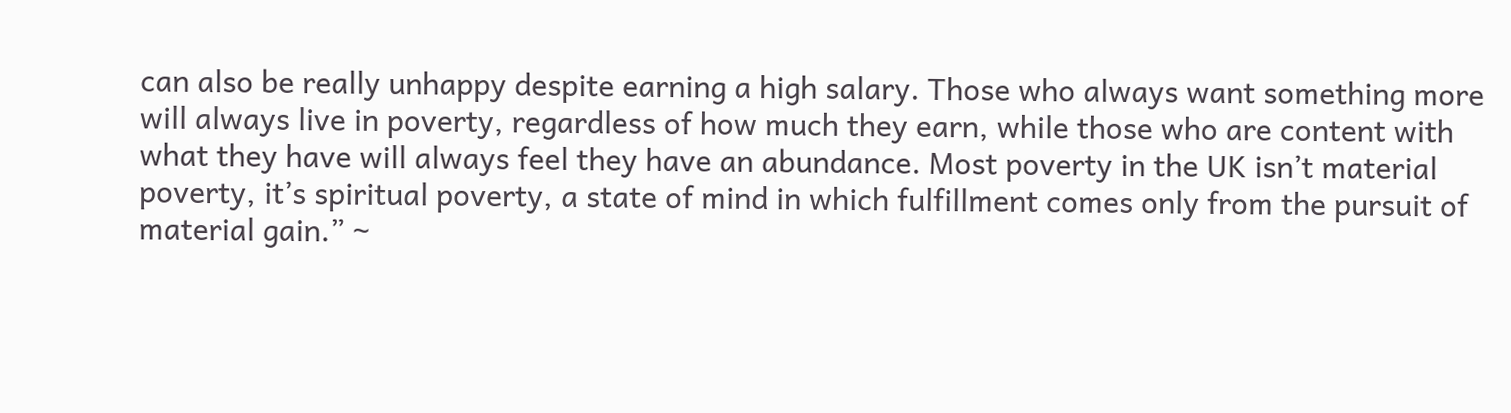can also be really unhappy despite earning a high salary. Those who always want something more will always live in poverty, regardless of how much they earn, while those who are content with what they have will always feel they have an abundance. Most poverty in the UK isn’t material poverty, it’s spiritual poverty, a state of mind in which fulfillment comes only from the pursuit of material gain.” ~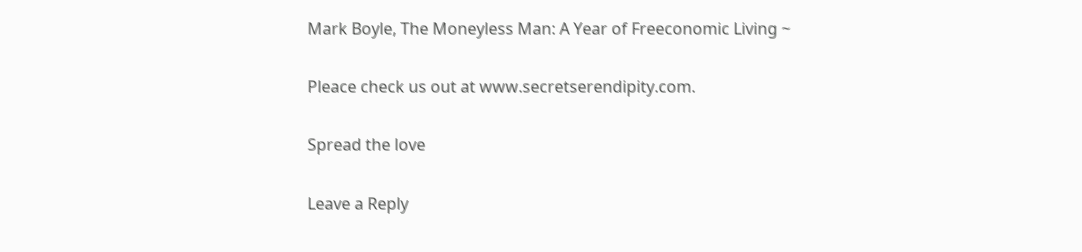Mark Boyle, The Moneyless Man: A Year of Freeconomic Living ~

Pleace check us out at www.secretserendipity.com.

Spread the love

Leave a Reply